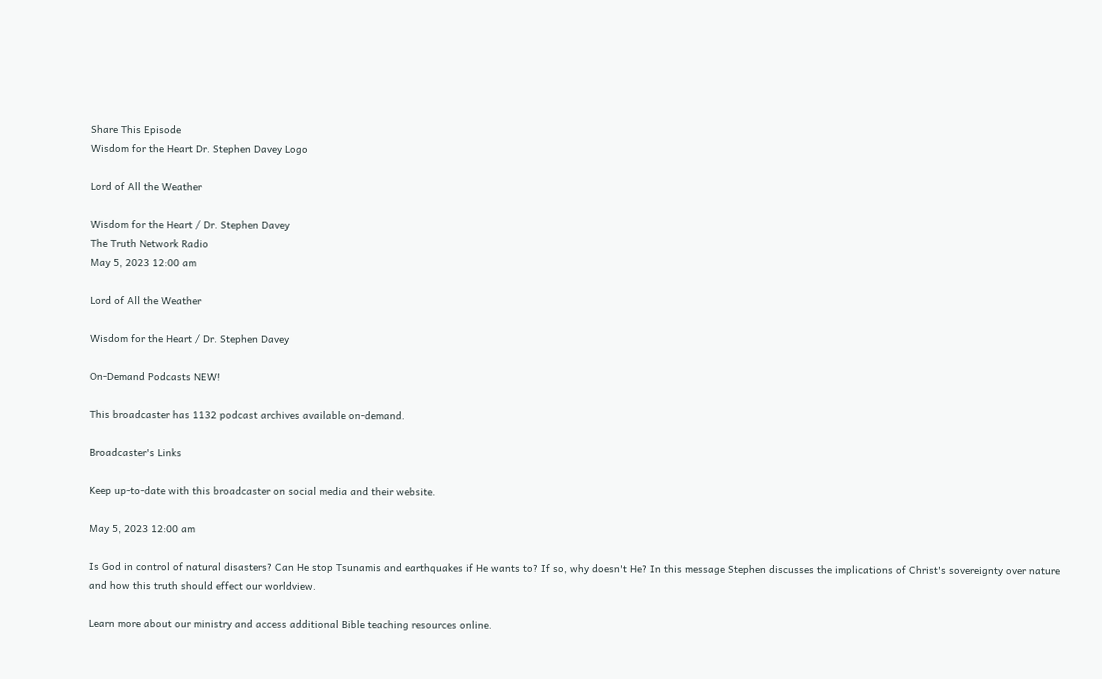Share This Episode
Wisdom for the Heart Dr. Stephen Davey Logo

Lord of All the Weather

Wisdom for the Heart / Dr. Stephen Davey
The Truth Network Radio
May 5, 2023 12:00 am

Lord of All the Weather

Wisdom for the Heart / Dr. Stephen Davey

On-Demand Podcasts NEW!

This broadcaster has 1132 podcast archives available on-demand.

Broadcaster's Links

Keep up-to-date with this broadcaster on social media and their website.

May 5, 2023 12:00 am

Is God in control of natural disasters? Can He stop Tsunamis and earthquakes if He wants to? If so, why doesn't He? In this message Stephen discusses the implications of Christ's sovereignty over nature and how this truth should effect our worldview.

Learn more about our ministry and access additional Bible teaching resources online.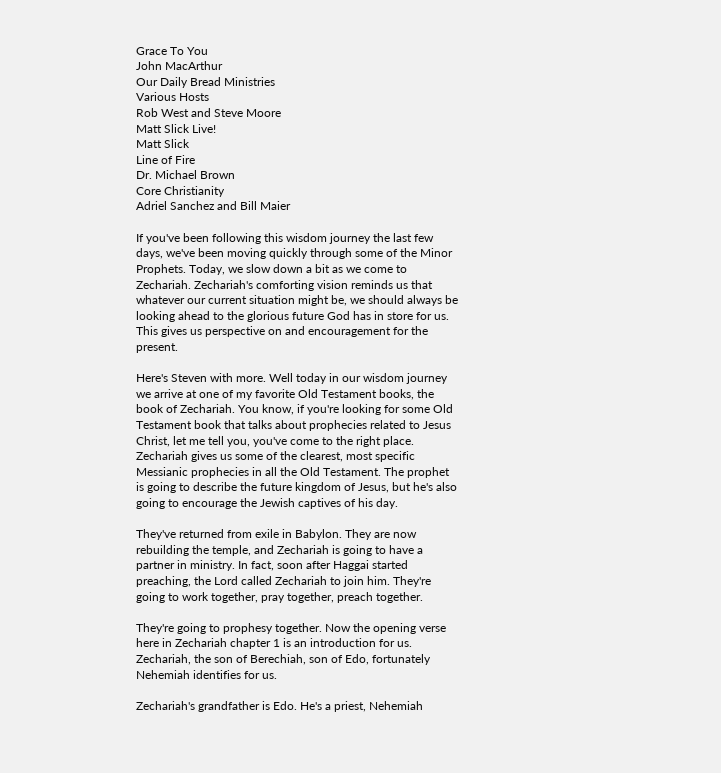Grace To You
John MacArthur
Our Daily Bread Ministries
Various Hosts
Rob West and Steve Moore
Matt Slick Live!
Matt Slick
Line of Fire
Dr. Michael Brown
Core Christianity
Adriel Sanchez and Bill Maier

If you've been following this wisdom journey the last few days, we've been moving quickly through some of the Minor Prophets. Today, we slow down a bit as we come to Zechariah. Zechariah's comforting vision reminds us that whatever our current situation might be, we should always be looking ahead to the glorious future God has in store for us. This gives us perspective on and encouragement for the present.

Here's Steven with more. Well today in our wisdom journey we arrive at one of my favorite Old Testament books, the book of Zechariah. You know, if you're looking for some Old Testament book that talks about prophecies related to Jesus Christ, let me tell you, you've come to the right place. Zechariah gives us some of the clearest, most specific Messianic prophecies in all the Old Testament. The prophet is going to describe the future kingdom of Jesus, but he's also going to encourage the Jewish captives of his day.

They've returned from exile in Babylon. They are now rebuilding the temple, and Zechariah is going to have a partner in ministry. In fact, soon after Haggai started preaching, the Lord called Zechariah to join him. They're going to work together, pray together, preach together.

They're going to prophesy together. Now the opening verse here in Zechariah chapter 1 is an introduction for us. Zechariah, the son of Berechiah, son of Edo, fortunately Nehemiah identifies for us.

Zechariah's grandfather is Edo. He's a priest, Nehemiah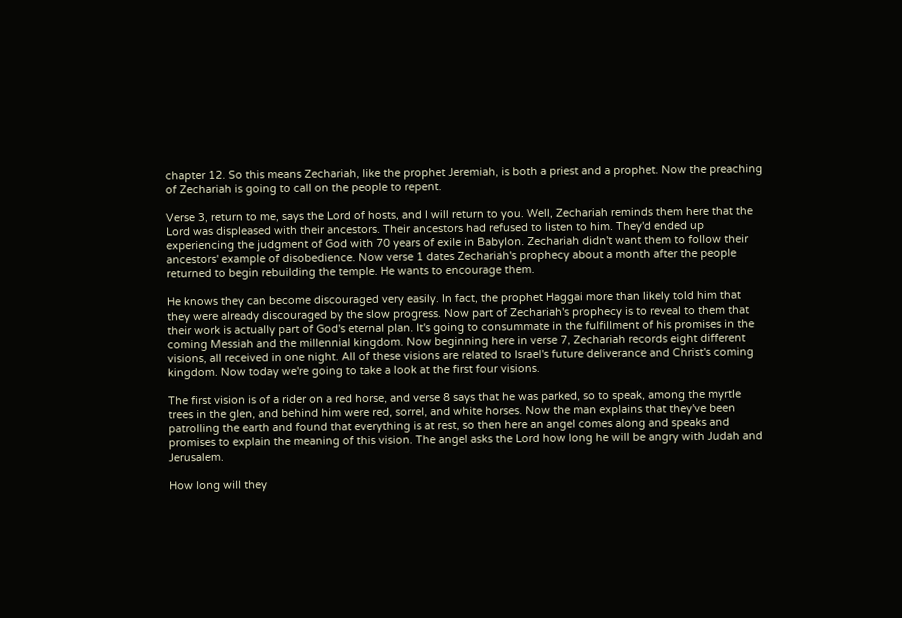chapter 12. So this means Zechariah, like the prophet Jeremiah, is both a priest and a prophet. Now the preaching of Zechariah is going to call on the people to repent.

Verse 3, return to me, says the Lord of hosts, and I will return to you. Well, Zechariah reminds them here that the Lord was displeased with their ancestors. Their ancestors had refused to listen to him. They'd ended up experiencing the judgment of God with 70 years of exile in Babylon. Zechariah didn't want them to follow their ancestors' example of disobedience. Now verse 1 dates Zechariah's prophecy about a month after the people returned to begin rebuilding the temple. He wants to encourage them.

He knows they can become discouraged very easily. In fact, the prophet Haggai more than likely told him that they were already discouraged by the slow progress. Now part of Zechariah's prophecy is to reveal to them that their work is actually part of God's eternal plan. It's going to consummate in the fulfillment of his promises in the coming Messiah and the millennial kingdom. Now beginning here in verse 7, Zechariah records eight different visions, all received in one night. All of these visions are related to Israel's future deliverance and Christ's coming kingdom. Now today we're going to take a look at the first four visions.

The first vision is of a rider on a red horse, and verse 8 says that he was parked, so to speak, among the myrtle trees in the glen, and behind him were red, sorrel, and white horses. Now the man explains that they've been patrolling the earth and found that everything is at rest, so then here an angel comes along and speaks and promises to explain the meaning of this vision. The angel asks the Lord how long he will be angry with Judah and Jerusalem.

How long will they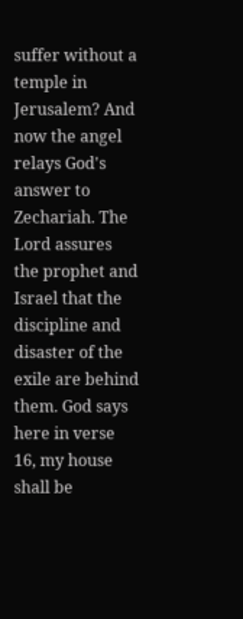suffer without a temple in Jerusalem? And now the angel relays God's answer to Zechariah. The Lord assures the prophet and Israel that the discipline and disaster of the exile are behind them. God says here in verse 16, my house shall be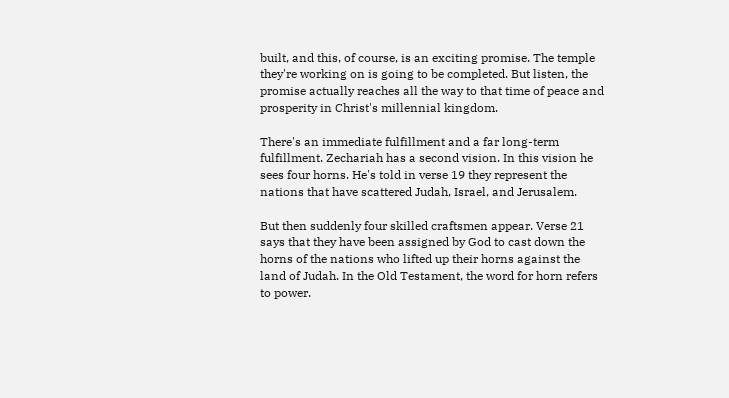built, and this, of course, is an exciting promise. The temple they're working on is going to be completed. But listen, the promise actually reaches all the way to that time of peace and prosperity in Christ's millennial kingdom.

There's an immediate fulfillment and a far long-term fulfillment. Zechariah has a second vision. In this vision he sees four horns. He's told in verse 19 they represent the nations that have scattered Judah, Israel, and Jerusalem.

But then suddenly four skilled craftsmen appear. Verse 21 says that they have been assigned by God to cast down the horns of the nations who lifted up their horns against the land of Judah. In the Old Testament, the word for horn refers to power.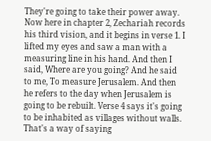They're going to take their power away. Now here in chapter 2, Zechariah records his third vision, and it begins in verse 1. I lifted my eyes and saw a man with a measuring line in his hand. And then I said, Where are you going? And he said to me, To measure Jerusalem. And then he refers to the day when Jerusalem is going to be rebuilt. Verse 4 says it's going to be inhabited as villages without walls. That's a way of saying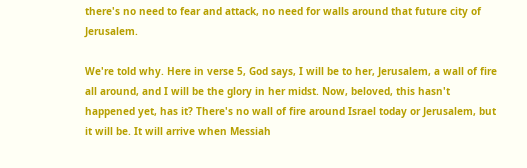there's no need to fear and attack, no need for walls around that future city of Jerusalem.

We're told why. Here in verse 5, God says, I will be to her, Jerusalem, a wall of fire all around, and I will be the glory in her midst. Now, beloved, this hasn't happened yet, has it? There's no wall of fire around Israel today or Jerusalem, but it will be. It will arrive when Messiah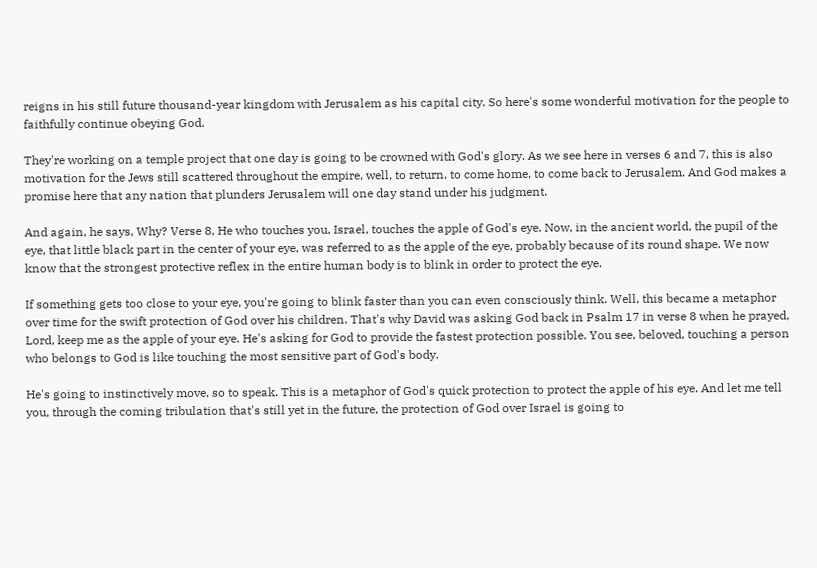reigns in his still future thousand-year kingdom with Jerusalem as his capital city. So here's some wonderful motivation for the people to faithfully continue obeying God.

They're working on a temple project that one day is going to be crowned with God's glory. As we see here in verses 6 and 7, this is also motivation for the Jews still scattered throughout the empire, well, to return, to come home, to come back to Jerusalem. And God makes a promise here that any nation that plunders Jerusalem will one day stand under his judgment.

And again, he says, Why? Verse 8, He who touches you, Israel, touches the apple of God's eye. Now, in the ancient world, the pupil of the eye, that little black part in the center of your eye, was referred to as the apple of the eye, probably because of its round shape. We now know that the strongest protective reflex in the entire human body is to blink in order to protect the eye.

If something gets too close to your eye, you're going to blink faster than you can even consciously think. Well, this became a metaphor over time for the swift protection of God over his children. That's why David was asking God back in Psalm 17 in verse 8 when he prayed, Lord, keep me as the apple of your eye. He's asking for God to provide the fastest protection possible. You see, beloved, touching a person who belongs to God is like touching the most sensitive part of God's body.

He's going to instinctively move, so to speak. This is a metaphor of God's quick protection to protect the apple of his eye. And let me tell you, through the coming tribulation that's still yet in the future, the protection of God over Israel is going to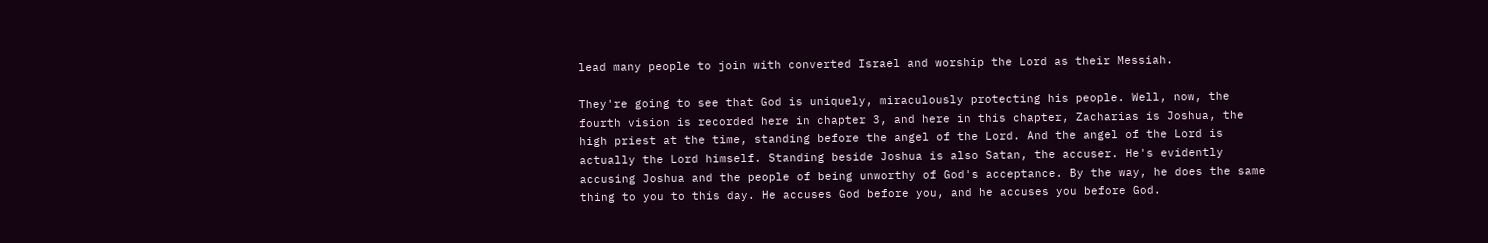lead many people to join with converted Israel and worship the Lord as their Messiah.

They're going to see that God is uniquely, miraculously protecting his people. Well, now, the fourth vision is recorded here in chapter 3, and here in this chapter, Zacharias is Joshua, the high priest at the time, standing before the angel of the Lord. And the angel of the Lord is actually the Lord himself. Standing beside Joshua is also Satan, the accuser. He's evidently accusing Joshua and the people of being unworthy of God's acceptance. By the way, he does the same thing to you to this day. He accuses God before you, and he accuses you before God.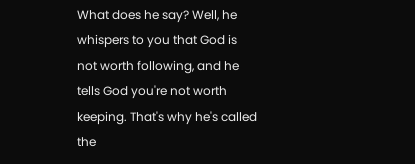What does he say? Well, he whispers to you that God is not worth following, and he tells God you're not worth keeping. That's why he's called the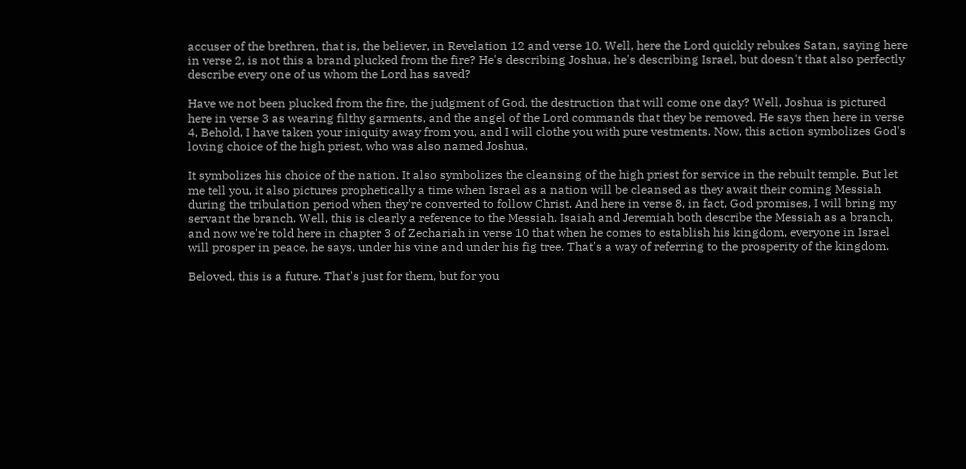accuser of the brethren, that is, the believer, in Revelation 12 and verse 10. Well, here the Lord quickly rebukes Satan, saying here in verse 2, is not this a brand plucked from the fire? He's describing Joshua, he's describing Israel, but doesn't that also perfectly describe every one of us whom the Lord has saved?

Have we not been plucked from the fire, the judgment of God, the destruction that will come one day? Well, Joshua is pictured here in verse 3 as wearing filthy garments, and the angel of the Lord commands that they be removed. He says then here in verse 4, Behold, I have taken your iniquity away from you, and I will clothe you with pure vestments. Now, this action symbolizes God's loving choice of the high priest, who was also named Joshua.

It symbolizes his choice of the nation. It also symbolizes the cleansing of the high priest for service in the rebuilt temple. But let me tell you, it also pictures prophetically a time when Israel as a nation will be cleansed as they await their coming Messiah during the tribulation period when they're converted to follow Christ. And here in verse 8, in fact, God promises, I will bring my servant the branch. Well, this is clearly a reference to the Messiah. Isaiah and Jeremiah both describe the Messiah as a branch, and now we're told here in chapter 3 of Zechariah in verse 10 that when he comes to establish his kingdom, everyone in Israel will prosper in peace, he says, under his vine and under his fig tree. That's a way of referring to the prosperity of the kingdom.

Beloved, this is a future. That's just for them, but for you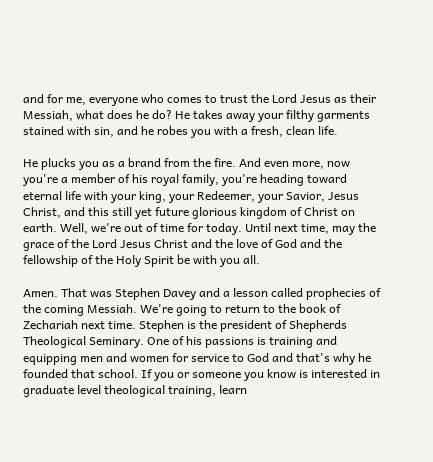and for me, everyone who comes to trust the Lord Jesus as their Messiah, what does he do? He takes away your filthy garments stained with sin, and he robes you with a fresh, clean life.

He plucks you as a brand from the fire. And even more, now you're a member of his royal family, you're heading toward eternal life with your king, your Redeemer, your Savior, Jesus Christ, and this still yet future glorious kingdom of Christ on earth. Well, we're out of time for today. Until next time, may the grace of the Lord Jesus Christ and the love of God and the fellowship of the Holy Spirit be with you all.

Amen. That was Stephen Davey and a lesson called prophecies of the coming Messiah. We're going to return to the book of Zechariah next time. Stephen is the president of Shepherds Theological Seminary. One of his passions is training and equipping men and women for service to God and that's why he founded that school. If you or someone you know is interested in graduate level theological training, learn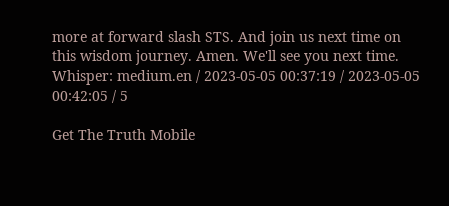more at forward slash STS. And join us next time on this wisdom journey. Amen. We'll see you next time.
Whisper: medium.en / 2023-05-05 00:37:19 / 2023-05-05 00:42:05 / 5

Get The Truth Mobile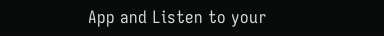App and Listen to your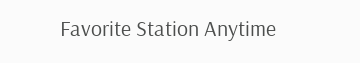Favorite Station Anytime